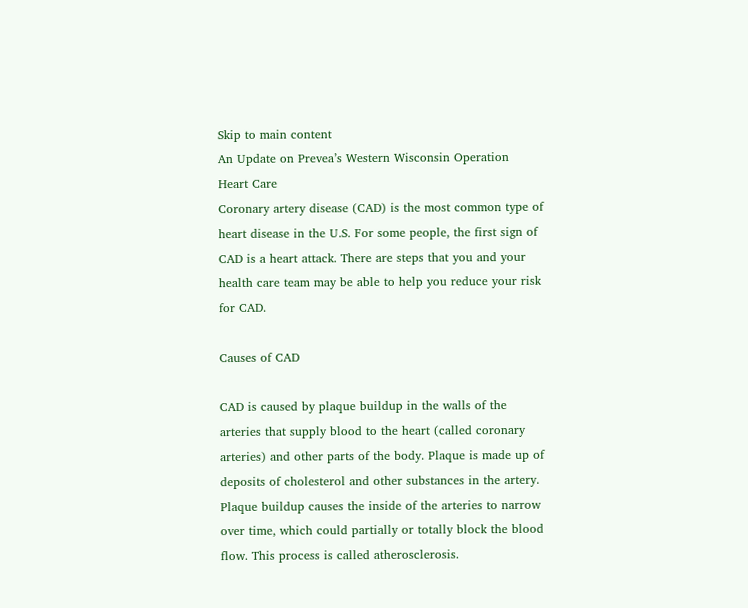Skip to main content
An Update on Prevea’s Western Wisconsin Operation
Heart Care
Coronary artery disease (CAD) is the most common type of heart disease in the U.S. For some people, the first sign of CAD is a heart attack. There are steps that you and your health care team may be able to help you reduce your risk for CAD.

Causes of CAD

CAD is caused by plaque buildup in the walls of the arteries that supply blood to the heart (called coronary arteries) and other parts of the body. Plaque is made up of deposits of cholesterol and other substances in the artery. Plaque buildup causes the inside of the arteries to narrow over time, which could partially or totally block the blood flow. This process is called atherosclerosis.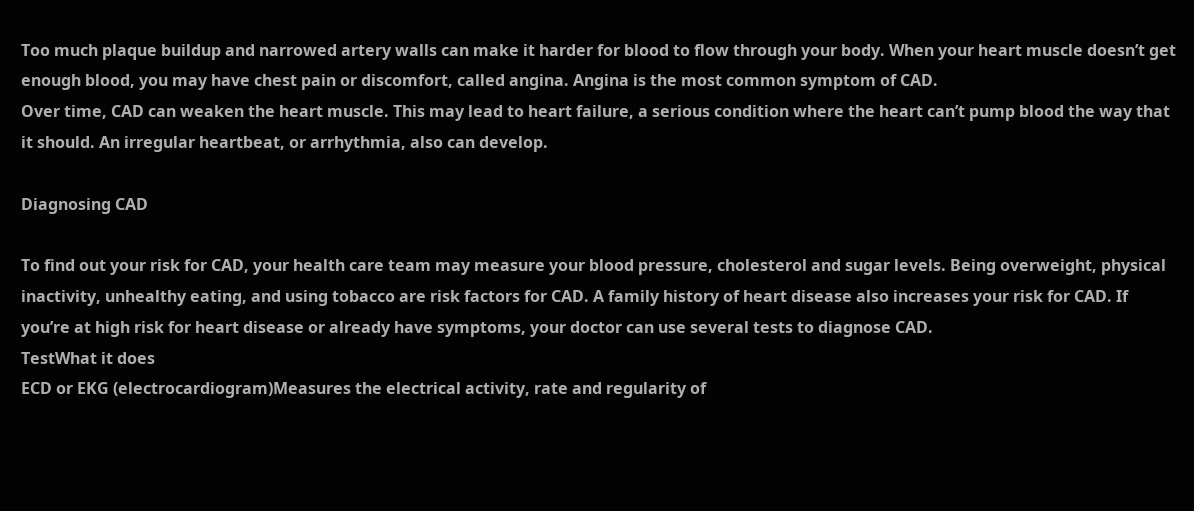Too much plaque buildup and narrowed artery walls can make it harder for blood to flow through your body. When your heart muscle doesn’t get enough blood, you may have chest pain or discomfort, called angina. Angina is the most common symptom of CAD.
Over time, CAD can weaken the heart muscle. This may lead to heart failure, a serious condition where the heart can’t pump blood the way that it should. An irregular heartbeat, or arrhythmia, also can develop.

Diagnosing CAD

To find out your risk for CAD, your health care team may measure your blood pressure, cholesterol and sugar levels. Being overweight, physical inactivity, unhealthy eating, and using tobacco are risk factors for CAD. A family history of heart disease also increases your risk for CAD. If you’re at high risk for heart disease or already have symptoms, your doctor can use several tests to diagnose CAD.
TestWhat it does
ECD or EKG (electrocardiogram)Measures the electrical activity, rate and regularity of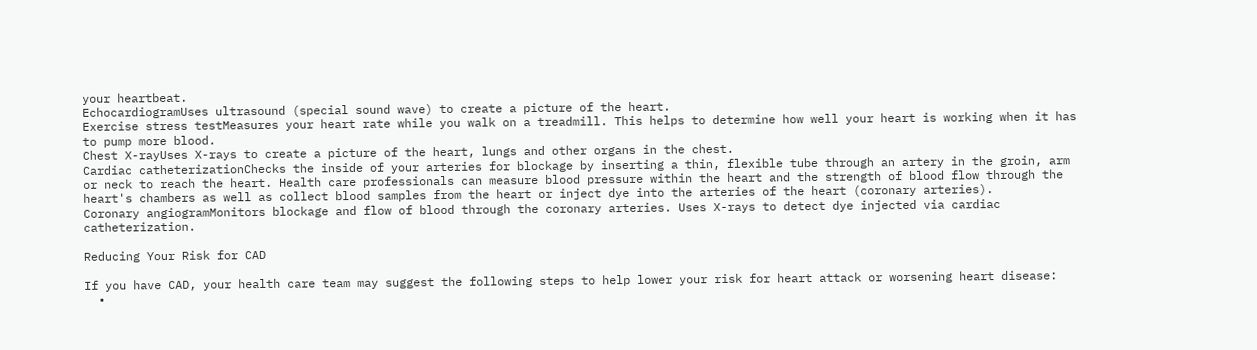your heartbeat.
EchocardiogramUses ultrasound (special sound wave) to create a picture of the heart.
Exercise stress testMeasures your heart rate while you walk on a treadmill. This helps to determine how well your heart is working when it has to pump more blood.
Chest X-rayUses X-rays to create a picture of the heart, lungs and other organs in the chest.
Cardiac catheterizationChecks the inside of your arteries for blockage by inserting a thin, flexible tube through an artery in the groin, arm or neck to reach the heart. Health care professionals can measure blood pressure within the heart and the strength of blood flow through the heart's chambers as well as collect blood samples from the heart or inject dye into the arteries of the heart (coronary arteries).
Coronary angiogramMonitors blockage and flow of blood through the coronary arteries. Uses X-rays to detect dye injected via cardiac catheterization.

Reducing Your Risk for CAD

If you have CAD, your health care team may suggest the following steps to help lower your risk for heart attack or worsening heart disease:
  •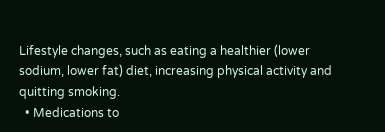Lifestyle changes, such as eating a healthier (lower sodium, lower fat) diet, increasing physical activity and quitting smoking.
  • Medications to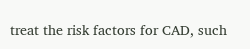treat the risk factors for CAD, such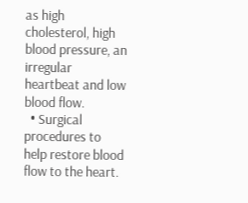as high cholesterol, high blood pressure, an irregular heartbeat and low blood flow.
  • Surgical procedures to help restore blood flow to the heart.